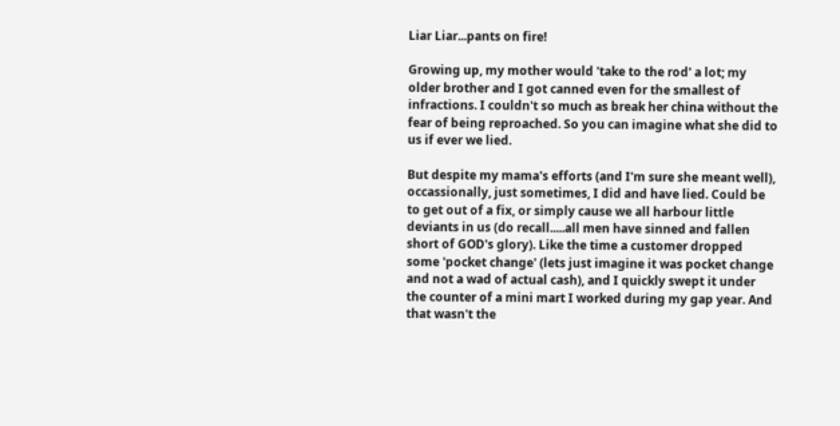Liar Liar...pants on fire!

Growing up, my mother would 'take to the rod' a lot; my older brother and I got canned even for the smallest of infractions. I couldn't so much as break her china without the fear of being reproached. So you can imagine what she did to us if ever we lied.

But despite my mama's efforts (and I'm sure she meant well), occassionally, just sometimes, I did and have lied. Could be to get out of a fix, or simply cause we all harbour little deviants in us (do recall.....all men have sinned and fallen short of GOD's glory). Like the time a customer dropped some 'pocket change' (lets just imagine it was pocket change and not a wad of actual cash), and I quickly swept it under the counter of a mini mart I worked during my gap year. And that wasn't the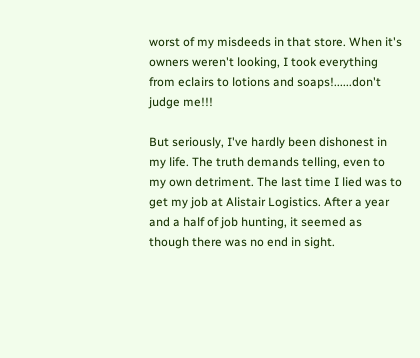worst of my misdeeds in that store. When it's owners weren't looking, I took everything from eclairs to lotions and soaps!......don't judge me!!!

But seriously, I've hardly been dishonest in my life. The truth demands telling, even to my own detriment. The last time I lied was to get my job at Alistair Logistics. After a year and a half of job hunting, it seemed as though there was no end in sight.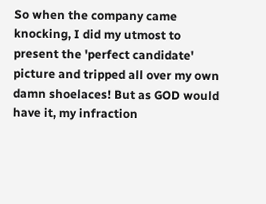So when the company came knocking, I did my utmost to present the 'perfect candidate' picture and tripped all over my own damn shoelaces! But as GOD would have it, my infraction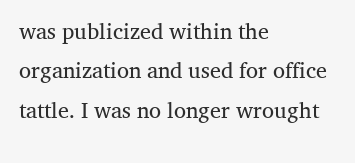was publicized within the organization and used for office tattle. I was no longer wrought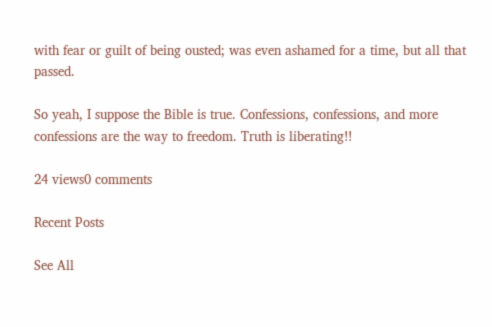with fear or guilt of being ousted; was even ashamed for a time, but all that passed.

So yeah, I suppose the Bible is true. Confessions, confessions, and more confessions are the way to freedom. Truth is liberating!!

24 views0 comments

Recent Posts

See All